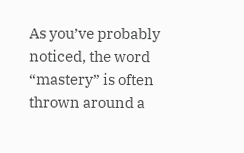As you’ve probably noticed, the word “mastery” is often thrown around a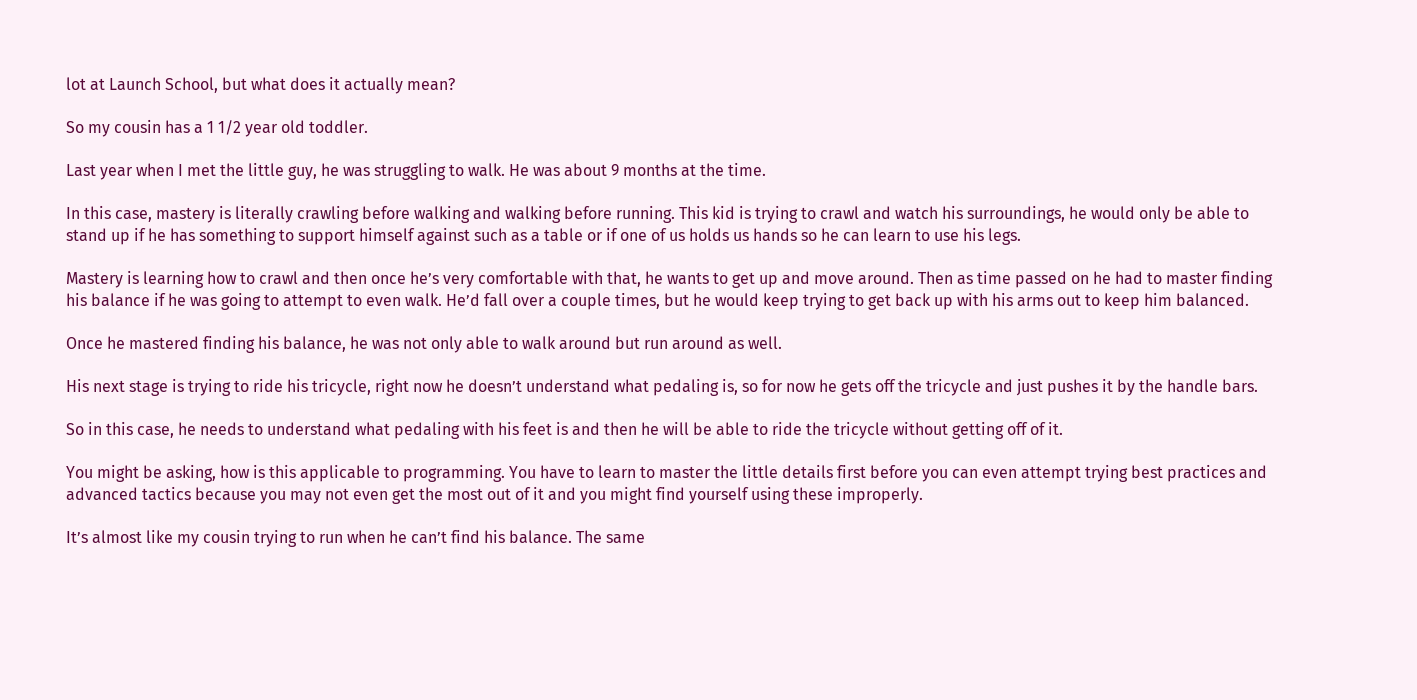lot at Launch School, but what does it actually mean?

So my cousin has a 1 1/2 year old toddler.

Last year when I met the little guy, he was struggling to walk. He was about 9 months at the time.

In this case, mastery is literally crawling before walking and walking before running. This kid is trying to crawl and watch his surroundings, he would only be able to stand up if he has something to support himself against such as a table or if one of us holds us hands so he can learn to use his legs.

Mastery is learning how to crawl and then once he’s very comfortable with that, he wants to get up and move around. Then as time passed on he had to master finding his balance if he was going to attempt to even walk. He’d fall over a couple times, but he would keep trying to get back up with his arms out to keep him balanced.

Once he mastered finding his balance, he was not only able to walk around but run around as well.

His next stage is trying to ride his tricycle, right now he doesn’t understand what pedaling is, so for now he gets off the tricycle and just pushes it by the handle bars.

So in this case, he needs to understand what pedaling with his feet is and then he will be able to ride the tricycle without getting off of it.

You might be asking, how is this applicable to programming. You have to learn to master the little details first before you can even attempt trying best practices and advanced tactics because you may not even get the most out of it and you might find yourself using these improperly.

It’s almost like my cousin trying to run when he can’t find his balance. The same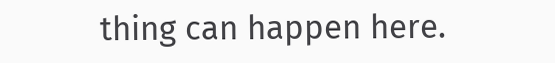thing can happen here.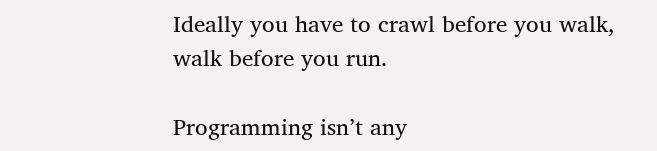Ideally you have to crawl before you walk, walk before you run.

Programming isn’t any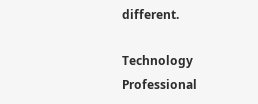different.

Technology Professional